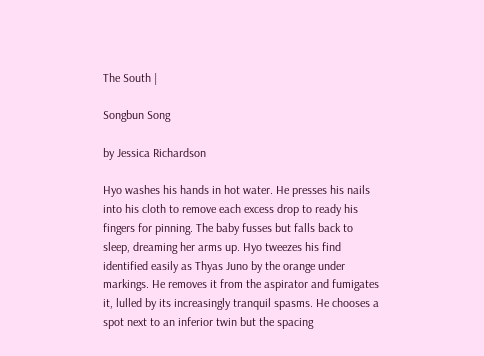The South |

Songbun Song

by Jessica Richardson

Hyo washes his hands in hot water. He presses his nails into his cloth to remove each excess drop to ready his fingers for pinning. The baby fusses but falls back to sleep, dreaming her arms up. Hyo tweezes his find identified easily as Thyas Juno by the orange under markings. He removes it from the aspirator and fumigates it, lulled by its increasingly tranquil spasms. He chooses a spot next to an inferior twin but the spacing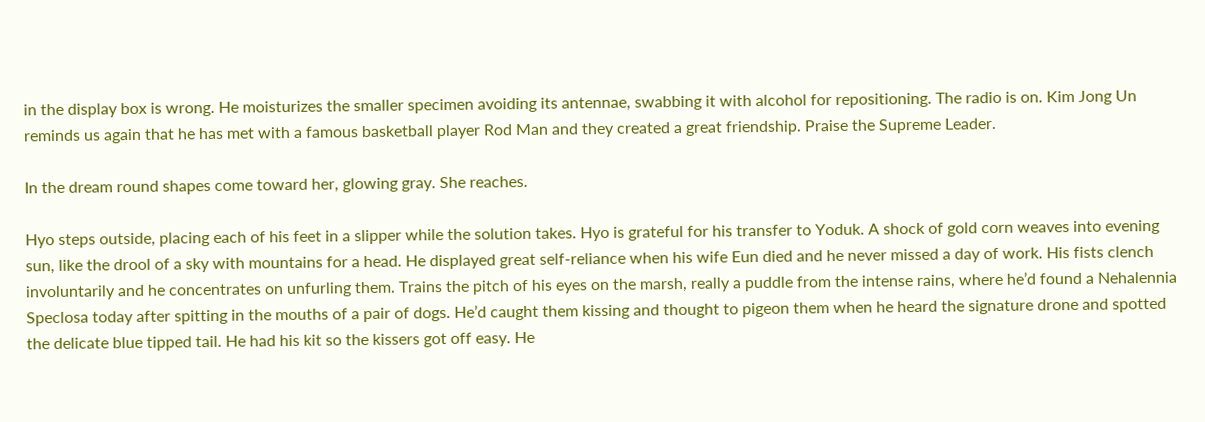in the display box is wrong. He moisturizes the smaller specimen avoiding its antennae, swabbing it with alcohol for repositioning. The radio is on. Kim Jong Un reminds us again that he has met with a famous basketball player Rod Man and they created a great friendship. Praise the Supreme Leader.

In the dream round shapes come toward her, glowing gray. She reaches.

Hyo steps outside, placing each of his feet in a slipper while the solution takes. Hyo is grateful for his transfer to Yoduk. A shock of gold corn weaves into evening sun, like the drool of a sky with mountains for a head. He displayed great self-reliance when his wife Eun died and he never missed a day of work. His fists clench involuntarily and he concentrates on unfurling them. Trains the pitch of his eyes on the marsh, really a puddle from the intense rains, where he’d found a Nehalennia Speclosa today after spitting in the mouths of a pair of dogs. He’d caught them kissing and thought to pigeon them when he heard the signature drone and spotted the delicate blue tipped tail. He had his kit so the kissers got off easy. He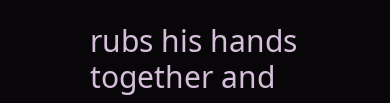rubs his hands together and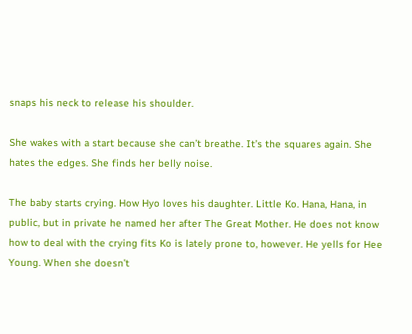snaps his neck to release his shoulder.

She wakes with a start because she can’t breathe. It’s the squares again. She hates the edges. She finds her belly noise.

The baby starts crying. How Hyo loves his daughter. Little Ko. Hana, Hana, in public, but in private he named her after The Great Mother. He does not know how to deal with the crying fits Ko is lately prone to, however. He yells for Hee Young. When she doesn’t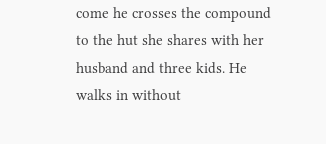come he crosses the compound to the hut she shares with her husband and three kids. He walks in without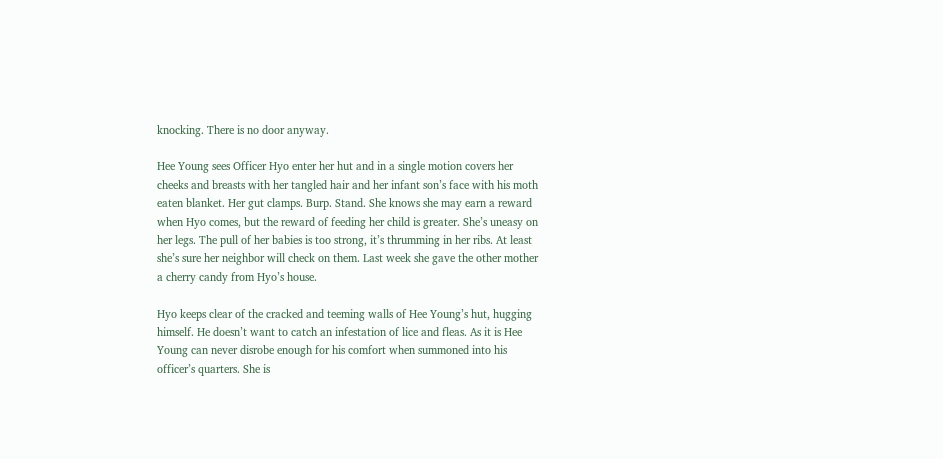knocking. There is no door anyway.

Hee Young sees Officer Hyo enter her hut and in a single motion covers her cheeks and breasts with her tangled hair and her infant son’s face with his moth eaten blanket. Her gut clamps. Burp. Stand. She knows she may earn a reward when Hyo comes, but the reward of feeding her child is greater. She’s uneasy on her legs. The pull of her babies is too strong, it’s thrumming in her ribs. At least she’s sure her neighbor will check on them. Last week she gave the other mother a cherry candy from Hyo’s house.

Hyo keeps clear of the cracked and teeming walls of Hee Young’s hut, hugging himself. He doesn’t want to catch an infestation of lice and fleas. As it is Hee Young can never disrobe enough for his comfort when summoned into his officer’s quarters. She is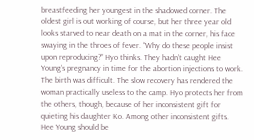breastfeeding her youngest in the shadowed corner. The oldest girl is out working of course, but her three year old looks starved to near death on a mat in the corner, his face swaying in the throes of fever. “Why do these people insist upon reproducing?” Hyo thinks. They hadn’t caught Hee Young’s pregnancy in time for the abortion injections to work. The birth was difficult. The slow recovery has rendered the woman practically useless to the camp. Hyo protects her from the others, though, because of her inconsistent gift for quieting his daughter Ko. Among other inconsistent gifts. Hee Young should be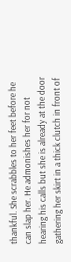thankful. She scrabbles to her feet before he can slap her. He admonishes her for not hearing his calls but she is already at the door gathering her skirt in a thick clutch in front of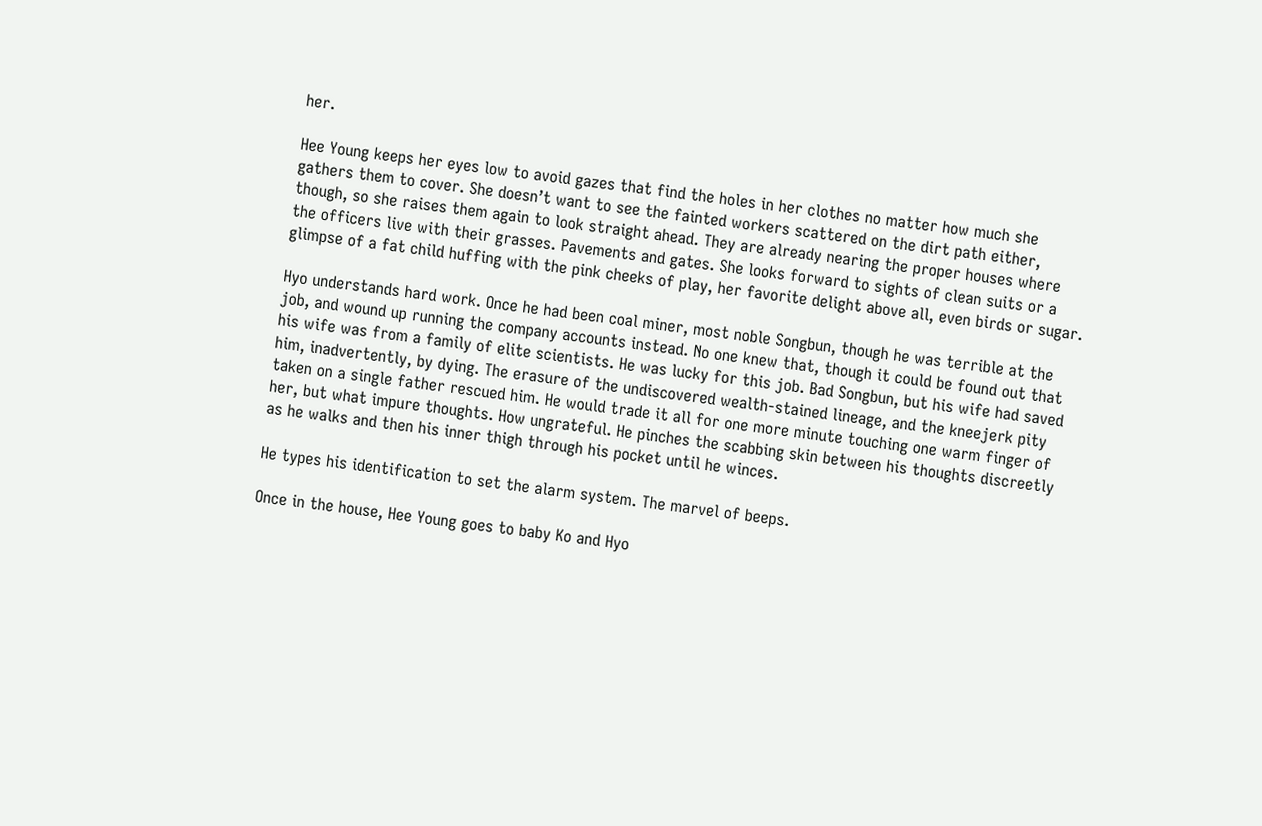her.

Hee Young keeps her eyes low to avoid gazes that find the holes in her clothes no matter how much she gathers them to cover. She doesn’t want to see the fainted workers scattered on the dirt path either, though, so she raises them again to look straight ahead. They are already nearing the proper houses where the officers live with their grasses. Pavements and gates. She looks forward to sights of clean suits or a glimpse of a fat child huffing with the pink cheeks of play, her favorite delight above all, even birds or sugar.

Hyo understands hard work. Once he had been coal miner, most noble Songbun, though he was terrible at the job, and wound up running the company accounts instead. No one knew that, though it could be found out that his wife was from a family of elite scientists. He was lucky for this job. Bad Songbun, but his wife had saved him, inadvertently, by dying. The erasure of the undiscovered wealth-stained lineage, and the kneejerk pity taken on a single father rescued him. He would trade it all for one more minute touching one warm finger of her, but what impure thoughts. How ungrateful. He pinches the scabbing skin between his thoughts discreetly as he walks and then his inner thigh through his pocket until he winces.

He types his identification to set the alarm system. The marvel of beeps.

Once in the house, Hee Young goes to baby Ko and Hyo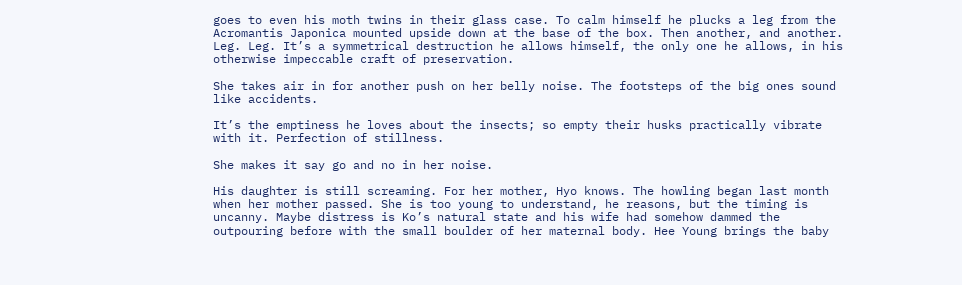goes to even his moth twins in their glass case. To calm himself he plucks a leg from the Acromantis Japonica mounted upside down at the base of the box. Then another, and another. Leg. Leg. It’s a symmetrical destruction he allows himself, the only one he allows, in his otherwise impeccable craft of preservation.

She takes air in for another push on her belly noise. The footsteps of the big ones sound like accidents.

It’s the emptiness he loves about the insects; so empty their husks practically vibrate with it. Perfection of stillness.

She makes it say go and no in her noise.

His daughter is still screaming. For her mother, Hyo knows. The howling began last month when her mother passed. She is too young to understand, he reasons, but the timing is uncanny. Maybe distress is Ko’s natural state and his wife had somehow dammed the outpouring before with the small boulder of her maternal body. Hee Young brings the baby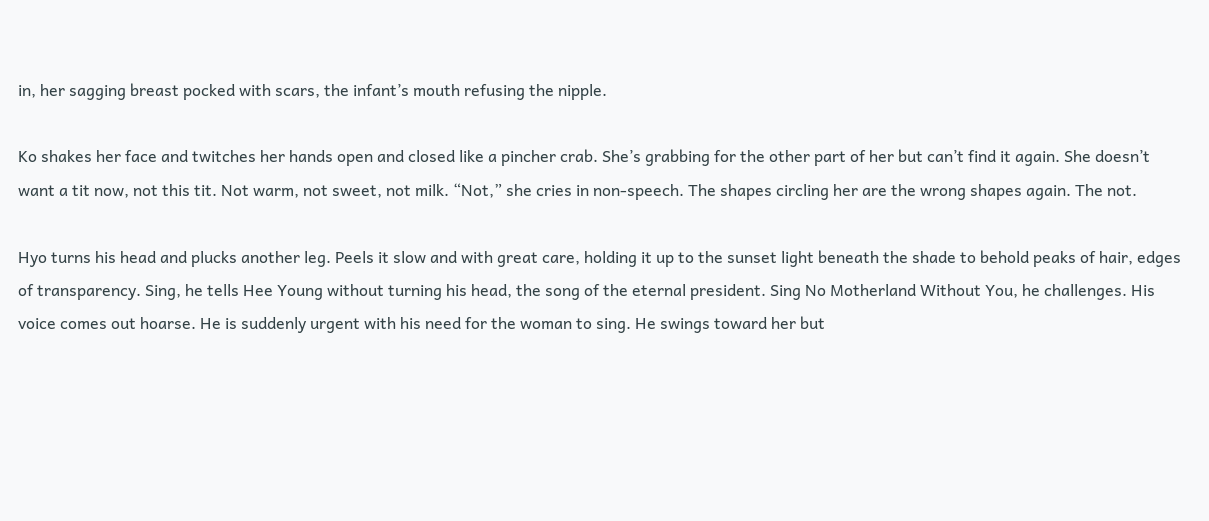in, her sagging breast pocked with scars, the infant’s mouth refusing the nipple.

Ko shakes her face and twitches her hands open and closed like a pincher crab. She’s grabbing for the other part of her but can’t find it again. She doesn’t want a tit now, not this tit. Not warm, not sweet, not milk. “Not,” she cries in non-speech. The shapes circling her are the wrong shapes again. The not.

Hyo turns his head and plucks another leg. Peels it slow and with great care, holding it up to the sunset light beneath the shade to behold peaks of hair, edges of transparency. Sing, he tells Hee Young without turning his head, the song of the eternal president. Sing No Motherland Without You, he challenges. His voice comes out hoarse. He is suddenly urgent with his need for the woman to sing. He swings toward her but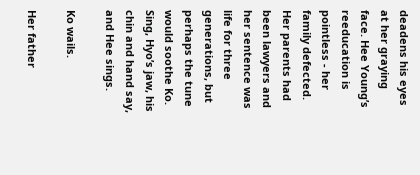deadens his eyes at her graying face. Hee Young’s reeducation is pointless - her family defected. Her parents had been lawyers and her sentence was life for three generations, but perhaps the tune would soothe Ko. Sing, Hyo’s jaw, his chin and hand say, and Hee sings.

Ko wails.

Her father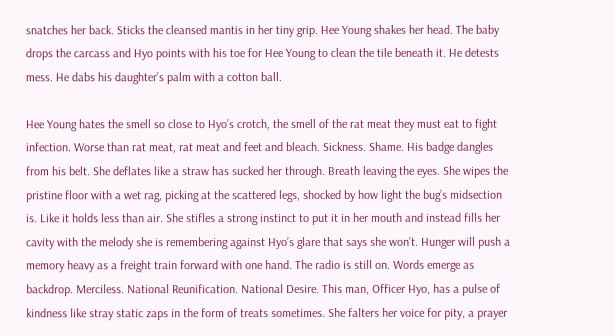snatches her back. Sticks the cleansed mantis in her tiny grip. Hee Young shakes her head. The baby drops the carcass and Hyo points with his toe for Hee Young to clean the tile beneath it. He detests mess. He dabs his daughter’s palm with a cotton ball.

Hee Young hates the smell so close to Hyo’s crotch, the smell of the rat meat they must eat to fight infection. Worse than rat meat, rat meat and feet and bleach. Sickness. Shame. His badge dangles from his belt. She deflates like a straw has sucked her through. Breath leaving the eyes. She wipes the pristine floor with a wet rag, picking at the scattered legs, shocked by how light the bug’s midsection is. Like it holds less than air. She stifles a strong instinct to put it in her mouth and instead fills her cavity with the melody she is remembering against Hyo’s glare that says she won’t. Hunger will push a memory heavy as a freight train forward with one hand. The radio is still on. Words emerge as backdrop. Merciless. National Reunification. National Desire. This man, Officer Hyo, has a pulse of kindness like stray static zaps in the form of treats sometimes. She falters her voice for pity, a prayer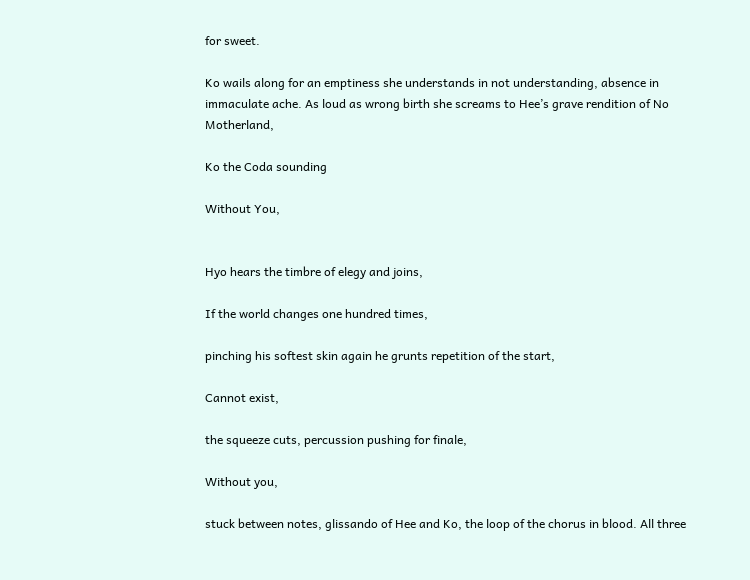for sweet.

Ko wails along for an emptiness she understands in not understanding, absence in immaculate ache. As loud as wrong birth she screams to Hee’s grave rendition of No Motherland,

Ko the Coda sounding

Without You,


Hyo hears the timbre of elegy and joins,

If the world changes one hundred times,

pinching his softest skin again he grunts repetition of the start,

Cannot exist,

the squeeze cuts, percussion pushing for finale,

Without you,

stuck between notes, glissando of Hee and Ko, the loop of the chorus in blood. All three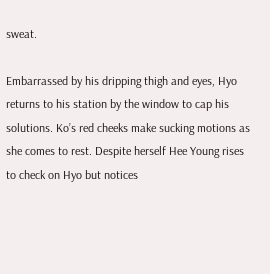sweat.

Embarrassed by his dripping thigh and eyes, Hyo returns to his station by the window to cap his solutions. Ko’s red cheeks make sucking motions as she comes to rest. Despite herself Hee Young rises to check on Hyo but notices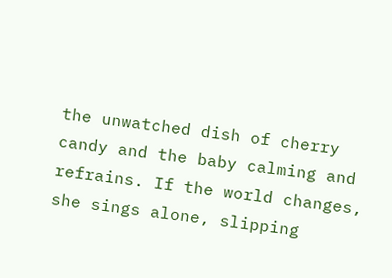the unwatched dish of cherry candy and the baby calming and refrains. If the world changes, she sings alone, slipping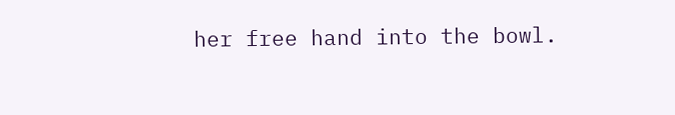her free hand into the bowl.